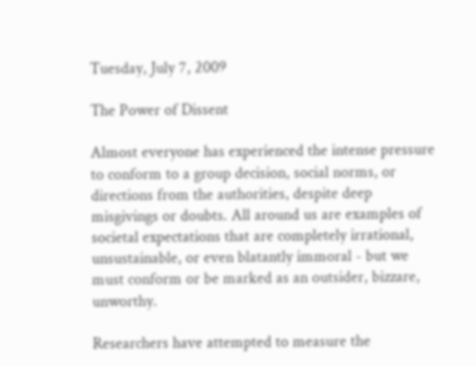Tuesday, July 7, 2009

The Power of Dissent

Almost everyone has experienced the intense pressure to conform to a group decision, social norms, or directions from the authorities, despite deep misgivings or doubts. All around us are examples of societal expectations that are completely irrational, unsustainable, or even blatantly immoral - but we must conform or be marked as an outsider, bizzare, unworthy.

Researchers have attempted to measure the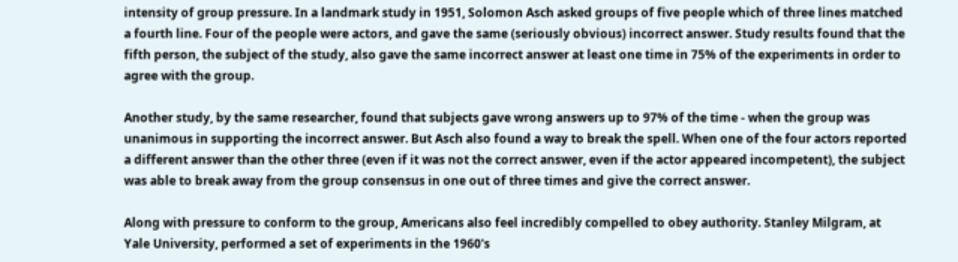intensity of group pressure. In a landmark study in 1951, Solomon Asch asked groups of five people which of three lines matched a fourth line. Four of the people were actors, and gave the same (seriously obvious) incorrect answer. Study results found that the fifth person, the subject of the study, also gave the same incorrect answer at least one time in 75% of the experiments in order to agree with the group.

Another study, by the same researcher, found that subjects gave wrong answers up to 97% of the time - when the group was unanimous in supporting the incorrect answer. But Asch also found a way to break the spell. When one of the four actors reported a different answer than the other three (even if it was not the correct answer, even if the actor appeared incompetent), the subject was able to break away from the group consensus in one out of three times and give the correct answer.

Along with pressure to conform to the group, Americans also feel incredibly compelled to obey authority. Stanley Milgram, at Yale University, performed a set of experiments in the 1960's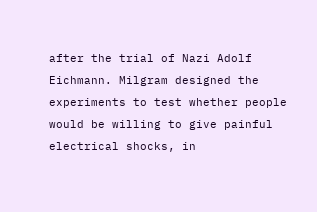after the trial of Nazi Adolf Eichmann. Milgram designed the experiments to test whether people would be willing to give painful electrical shocks, in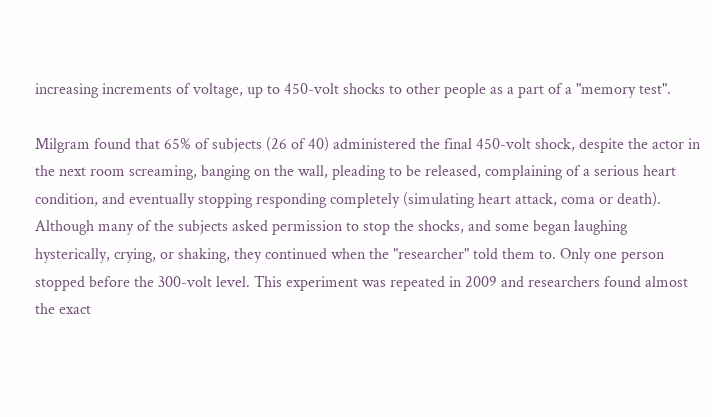increasing increments of voltage, up to 450-volt shocks to other people as a part of a "memory test".

Milgram found that 65% of subjects (26 of 40) administered the final 450-volt shock, despite the actor in the next room screaming, banging on the wall, pleading to be released, complaining of a serious heart condition, and eventually stopping responding completely (simulating heart attack, coma or death). Although many of the subjects asked permission to stop the shocks, and some began laughing hysterically, crying, or shaking, they continued when the "researcher" told them to. Only one person stopped before the 300-volt level. This experiment was repeated in 2009 and researchers found almost the exact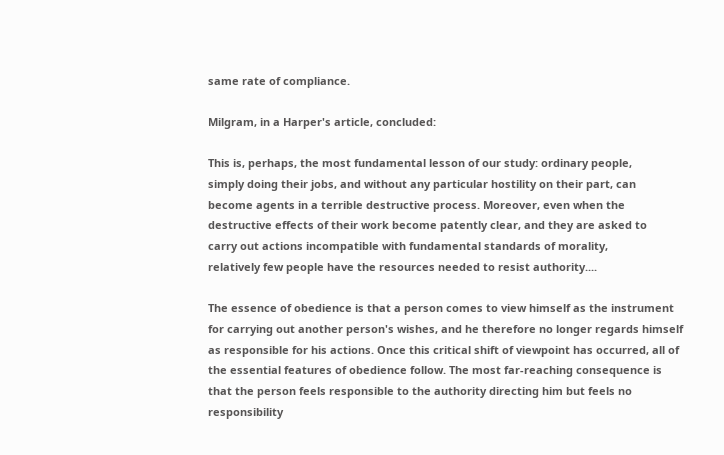same rate of compliance.

Milgram, in a Harper's article, concluded:

This is, perhaps, the most fundamental lesson of our study: ordinary people,
simply doing their jobs, and without any particular hostility on their part, can
become agents in a terrible destructive process. Moreover, even when the
destructive effects of their work become patently clear, and they are asked to
carry out actions incompatible with fundamental standards of morality,
relatively few people have the resources needed to resist authority....

The essence of obedience is that a person comes to view himself as the instrument for carrying out another person's wishes, and he therefore no longer regards himself as responsible for his actions. Once this critical shift of viewpoint has occurred, all of the essential features of obedience follow. The most far-reaching consequence is that the person feels responsible to the authority directing him but feels no responsibility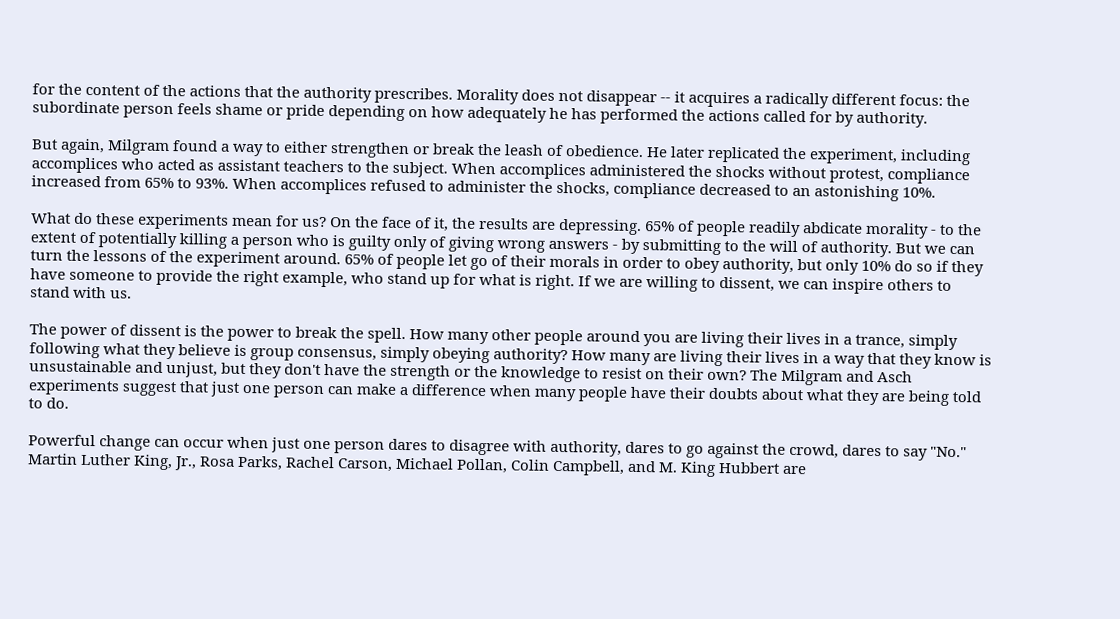for the content of the actions that the authority prescribes. Morality does not disappear -- it acquires a radically different focus: the subordinate person feels shame or pride depending on how adequately he has performed the actions called for by authority.

But again, Milgram found a way to either strengthen or break the leash of obedience. He later replicated the experiment, including accomplices who acted as assistant teachers to the subject. When accomplices administered the shocks without protest, compliance increased from 65% to 93%. When accomplices refused to administer the shocks, compliance decreased to an astonishing 10%.

What do these experiments mean for us? On the face of it, the results are depressing. 65% of people readily abdicate morality - to the extent of potentially killing a person who is guilty only of giving wrong answers - by submitting to the will of authority. But we can turn the lessons of the experiment around. 65% of people let go of their morals in order to obey authority, but only 10% do so if they have someone to provide the right example, who stand up for what is right. If we are willing to dissent, we can inspire others to stand with us.

The power of dissent is the power to break the spell. How many other people around you are living their lives in a trance, simply following what they believe is group consensus, simply obeying authority? How many are living their lives in a way that they know is unsustainable and unjust, but they don't have the strength or the knowledge to resist on their own? The Milgram and Asch experiments suggest that just one person can make a difference when many people have their doubts about what they are being told to do.

Powerful change can occur when just one person dares to disagree with authority, dares to go against the crowd, dares to say "No." Martin Luther King, Jr., Rosa Parks, Rachel Carson, Michael Pollan, Colin Campbell, and M. King Hubbert are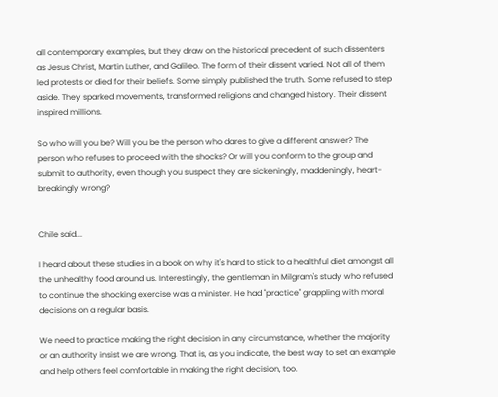all contemporary examples, but they draw on the historical precedent of such dissenters as Jesus Christ, Martin Luther, and Galileo. The form of their dissent varied. Not all of them led protests or died for their beliefs. Some simply published the truth. Some refused to step aside. They sparked movements, transformed religions and changed history. Their dissent inspired millions.

So who will you be? Will you be the person who dares to give a different answer? The person who refuses to proceed with the shocks? Or will you conform to the group and submit to authority, even though you suspect they are sickeningly, maddeningly, heart-breakingly wrong?


Chile said...

I heard about these studies in a book on why it's hard to stick to a healthful diet amongst all the unhealthy food around us. Interestingly, the gentleman in Milgram's study who refused to continue the shocking exercise was a minister. He had "practice" grappling with moral decisions on a regular basis.

We need to practice making the right decision in any circumstance, whether the majority or an authority insist we are wrong. That is, as you indicate, the best way to set an example and help others feel comfortable in making the right decision, too.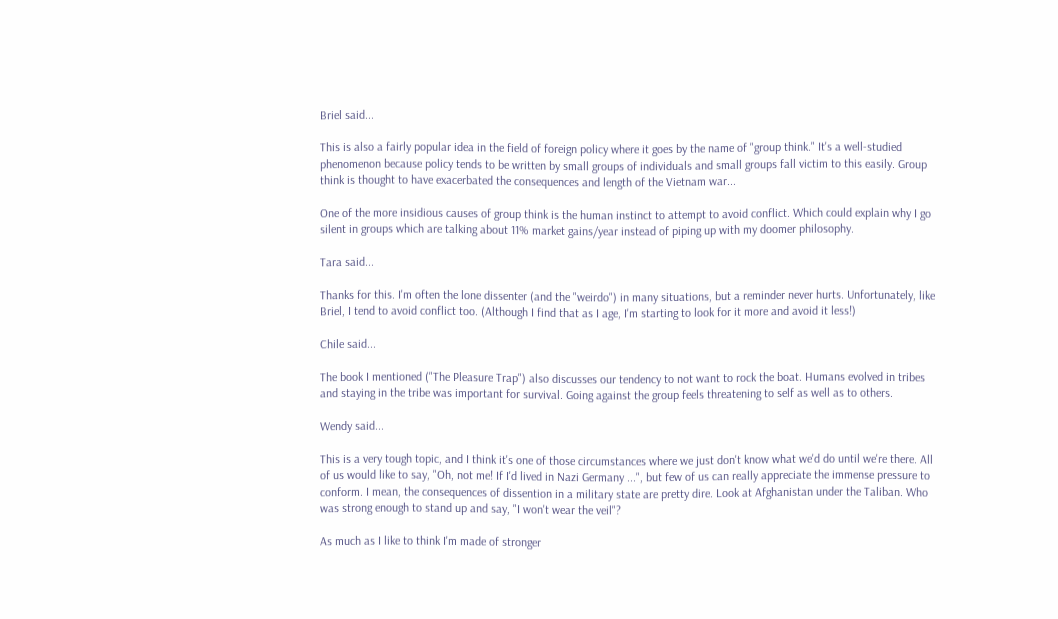Briel said...

This is also a fairly popular idea in the field of foreign policy where it goes by the name of "group think." It's a well-studied phenomenon because policy tends to be written by small groups of individuals and small groups fall victim to this easily. Group think is thought to have exacerbated the consequences and length of the Vietnam war...

One of the more insidious causes of group think is the human instinct to attempt to avoid conflict. Which could explain why I go silent in groups which are talking about 11% market gains/year instead of piping up with my doomer philosophy.

Tara said...

Thanks for this. I'm often the lone dissenter (and the "weirdo") in many situations, but a reminder never hurts. Unfortunately, like Briel, I tend to avoid conflict too. (Although I find that as I age, I'm starting to look for it more and avoid it less!)

Chile said...

The book I mentioned ("The Pleasure Trap") also discusses our tendency to not want to rock the boat. Humans evolved in tribes and staying in the tribe was important for survival. Going against the group feels threatening to self as well as to others.

Wendy said...

This is a very tough topic, and I think it's one of those circumstances where we just don't know what we'd do until we're there. All of us would like to say, "Oh, not me! If I'd lived in Nazi Germany ...", but few of us can really appreciate the immense pressure to conform. I mean, the consequences of dissention in a military state are pretty dire. Look at Afghanistan under the Taliban. Who was strong enough to stand up and say, "I won't wear the veil"?

As much as I like to think I'm made of stronger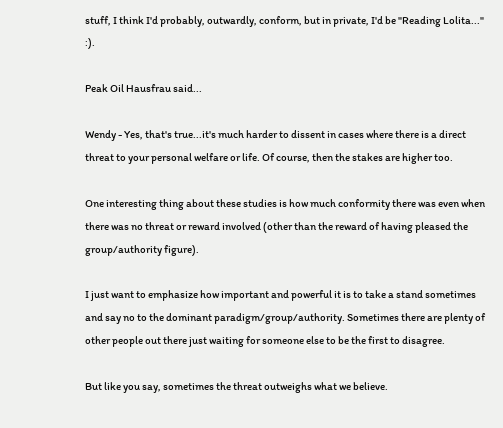stuff, I think I'd probably, outwardly, conform, but in private, I'd be "Reading Lolita..." :).

Peak Oil Hausfrau said...

Wendy - Yes, that's true...it's much harder to dissent in cases where there is a direct threat to your personal welfare or life. Of course, then the stakes are higher too.

One interesting thing about these studies is how much conformity there was even when there was no threat or reward involved (other than the reward of having pleased the group/authority figure).

I just want to emphasize how important and powerful it is to take a stand sometimes and say no to the dominant paradigm/group/authority. Sometimes there are plenty of other people out there just waiting for someone else to be the first to disagree.

But like you say, sometimes the threat outweighs what we believe.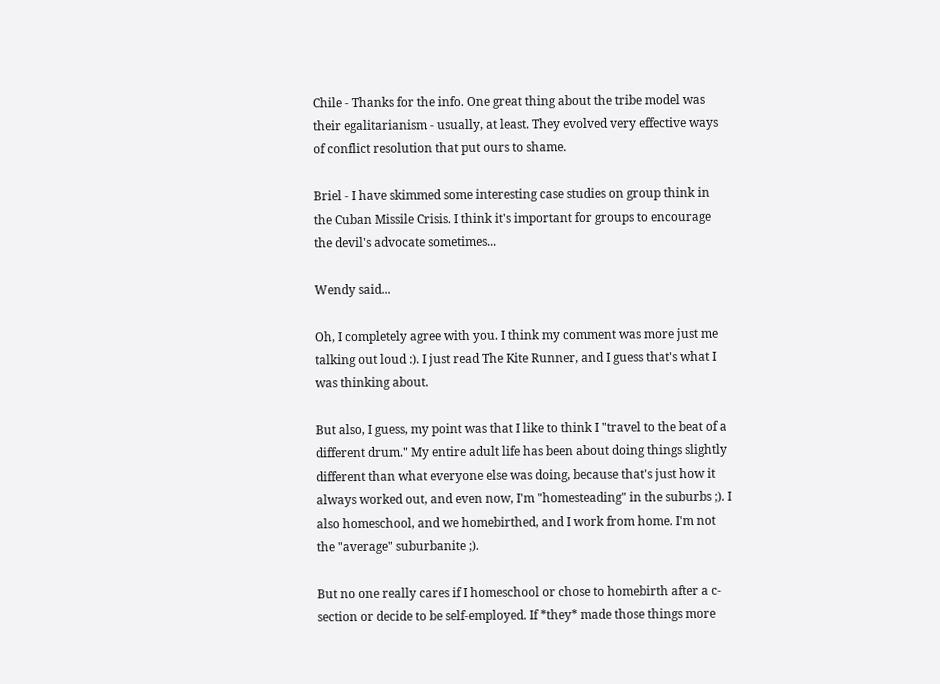Chile - Thanks for the info. One great thing about the tribe model was their egalitarianism - usually, at least. They evolved very effective ways of conflict resolution that put ours to shame.

Briel - I have skimmed some interesting case studies on group think in the Cuban Missile Crisis. I think it's important for groups to encourage the devil's advocate sometimes...

Wendy said...

Oh, I completely agree with you. I think my comment was more just me talking out loud :). I just read The Kite Runner, and I guess that's what I was thinking about.

But also, I guess, my point was that I like to think I "travel to the beat of a different drum." My entire adult life has been about doing things slightly different than what everyone else was doing, because that's just how it always worked out, and even now, I'm "homesteading" in the suburbs ;). I also homeschool, and we homebirthed, and I work from home. I'm not the "average" suburbanite ;).

But no one really cares if I homeschool or chose to homebirth after a c-section or decide to be self-employed. If *they* made those things more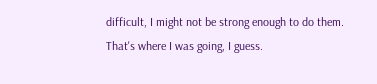difficult, I might not be strong enough to do them. That's where I was going, I guess.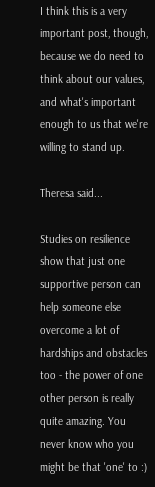I think this is a very important post, though, because we do need to think about our values, and what's important enough to us that we're willing to stand up.

Theresa said...

Studies on resilience show that just one supportive person can help someone else overcome a lot of hardships and obstacles too - the power of one other person is really quite amazing. You never know who you might be that 'one' to :)